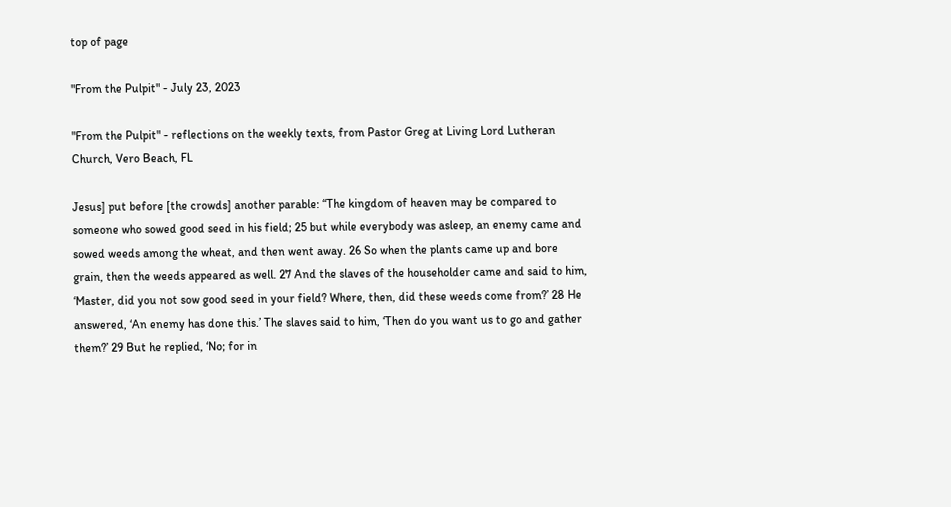top of page

"From the Pulpit" - July 23, 2023

"From the Pulpit" - reflections on the weekly texts, from Pastor Greg at Living Lord Lutheran Church, Vero Beach, FL

Jesus] put before [the crowds] another parable: “The kingdom of heaven may be compared to someone who sowed good seed in his field; 25 but while everybody was asleep, an enemy came and sowed weeds among the wheat, and then went away. 26 So when the plants came up and bore grain, then the weeds appeared as well. 27 And the slaves of the householder came and said to him, ‘Master, did you not sow good seed in your field? Where, then, did these weeds come from?’ 28 He answered, ‘An enemy has done this.’ The slaves said to him, ‘Then do you want us to go and gather them?’ 29 But he replied, ‘No; for in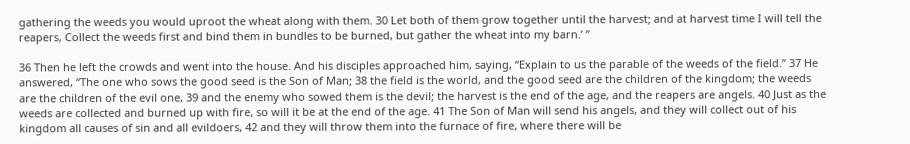gathering the weeds you would uproot the wheat along with them. 30 Let both of them grow together until the harvest; and at harvest time I will tell the reapers, Collect the weeds first and bind them in bundles to be burned, but gather the wheat into my barn.’ ”

36 Then he left the crowds and went into the house. And his disciples approached him, saying, “Explain to us the parable of the weeds of the field.” 37 He answered, “The one who sows the good seed is the Son of Man; 38 the field is the world, and the good seed are the children of the kingdom; the weeds are the children of the evil one, 39 and the enemy who sowed them is the devil; the harvest is the end of the age, and the reapers are angels. 40 Just as the weeds are collected and burned up with fire, so will it be at the end of the age. 41 The Son of Man will send his angels, and they will collect out of his kingdom all causes of sin and all evildoers, 42 and they will throw them into the furnace of fire, where there will be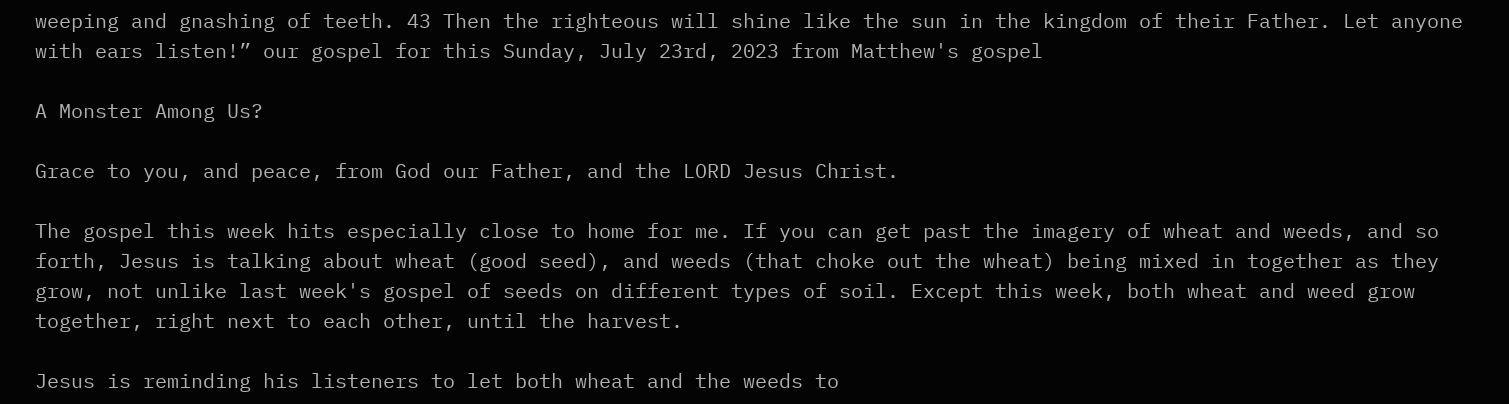weeping and gnashing of teeth. 43 Then the righteous will shine like the sun in the kingdom of their Father. Let anyone with ears listen!” our gospel for this Sunday, July 23rd, 2023 from Matthew's gospel

A Monster Among Us?

Grace to you, and peace, from God our Father, and the LORD Jesus Christ.

The gospel this week hits especially close to home for me. If you can get past the imagery of wheat and weeds, and so forth, Jesus is talking about wheat (good seed), and weeds (that choke out the wheat) being mixed in together as they grow, not unlike last week's gospel of seeds on different types of soil. Except this week, both wheat and weed grow together, right next to each other, until the harvest.

Jesus is reminding his listeners to let both wheat and the weeds to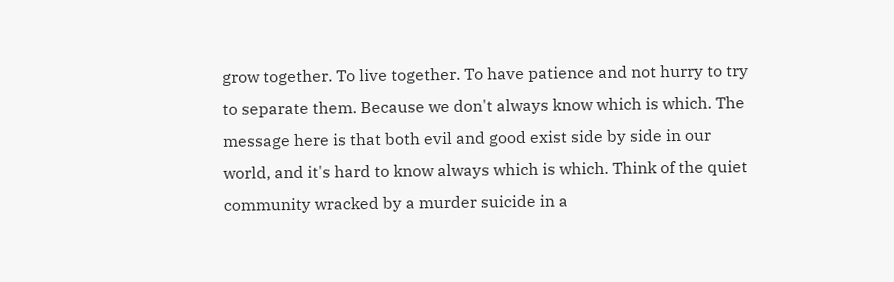grow together. To live together. To have patience and not hurry to try to separate them. Because we don't always know which is which. The message here is that both evil and good exist side by side in our world, and it's hard to know always which is which. Think of the quiet community wracked by a murder suicide in a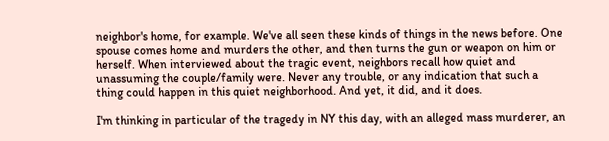neighbor's home, for example. We've all seen these kinds of things in the news before. One spouse comes home and murders the other, and then turns the gun or weapon on him or herself. When interviewed about the tragic event, neighbors recall how quiet and unassuming the couple/family were. Never any trouble, or any indication that such a thing could happen in this quiet neighborhood. And yet, it did, and it does.

I'm thinking in particular of the tragedy in NY this day, with an alleged mass murderer, an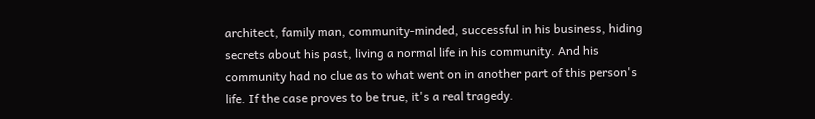architect, family man, community-minded, successful in his business, hiding secrets about his past, living a normal life in his community. And his community had no clue as to what went on in another part of this person's life. If the case proves to be true, it's a real tragedy.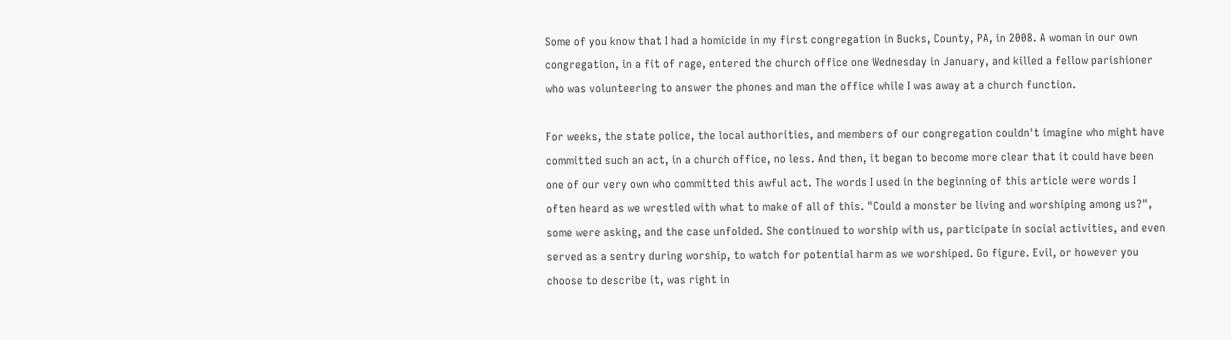Some of you know that I had a homicide in my first congregation in Bucks, County, PA, in 2008. A woman in our own congregation, in a fit of rage, entered the church office one Wednesday in January, and killed a fellow parishioner who was volunteering to answer the phones and man the office while I was away at a church function.

For weeks, the state police, the local authorities, and members of our congregation couldn't imagine who might have committed such an act, in a church office, no less. And then, it began to become more clear that it could have been one of our very own who committed this awful act. The words I used in the beginning of this article were words I often heard as we wrestled with what to make of all of this. "Could a monster be living and worshiping among us?", some were asking, and the case unfolded. She continued to worship with us, participate in social activities, and even served as a sentry during worship, to watch for potential harm as we worshiped. Go figure. Evil, or however you choose to describe it, was right in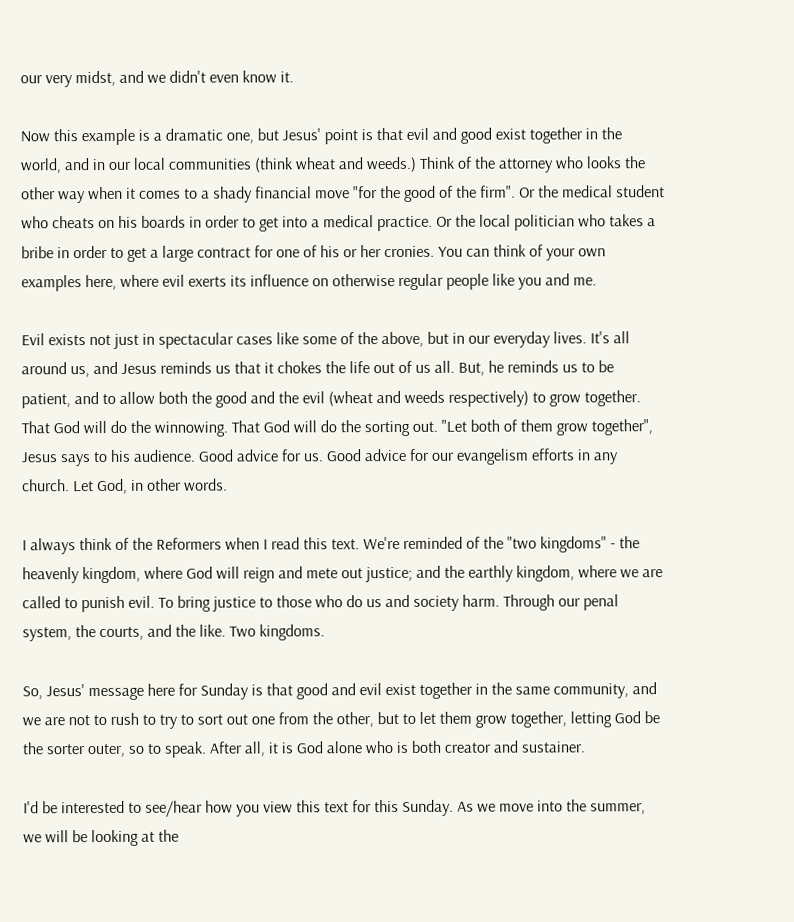our very midst, and we didn't even know it.

Now this example is a dramatic one, but Jesus' point is that evil and good exist together in the world, and in our local communities (think wheat and weeds.) Think of the attorney who looks the other way when it comes to a shady financial move "for the good of the firm". Or the medical student who cheats on his boards in order to get into a medical practice. Or the local politician who takes a bribe in order to get a large contract for one of his or her cronies. You can think of your own examples here, where evil exerts its influence on otherwise regular people like you and me.

Evil exists not just in spectacular cases like some of the above, but in our everyday lives. It's all around us, and Jesus reminds us that it chokes the life out of us all. But, he reminds us to be patient, and to allow both the good and the evil (wheat and weeds respectively) to grow together. That God will do the winnowing. That God will do the sorting out. "Let both of them grow together", Jesus says to his audience. Good advice for us. Good advice for our evangelism efforts in any church. Let God, in other words.

I always think of the Reformers when I read this text. We're reminded of the "two kingdoms" - the heavenly kingdom, where God will reign and mete out justice; and the earthly kingdom, where we are called to punish evil. To bring justice to those who do us and society harm. Through our penal system, the courts, and the like. Two kingdoms.

So, Jesus' message here for Sunday is that good and evil exist together in the same community, and we are not to rush to try to sort out one from the other, but to let them grow together, letting God be the sorter outer, so to speak. After all, it is God alone who is both creator and sustainer.

I'd be interested to see/hear how you view this text for this Sunday. As we move into the summer, we will be looking at the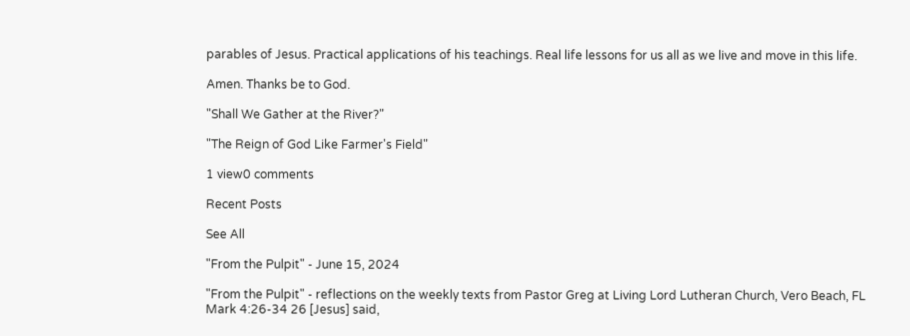parables of Jesus. Practical applications of his teachings. Real life lessons for us all as we live and move in this life.

Amen. Thanks be to God.

"Shall We Gather at the River?"

"The Reign of God Like Farmer's Field"

1 view0 comments

Recent Posts

See All

"From the Pulpit" - June 15, 2024

"From the Pulpit" - reflections on the weekly texts from Pastor Greg at Living Lord Lutheran Church, Vero Beach, FL Mark 4:26-34 26 [Jesus] said,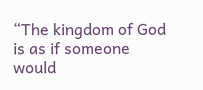“The kingdom of God is as if someone would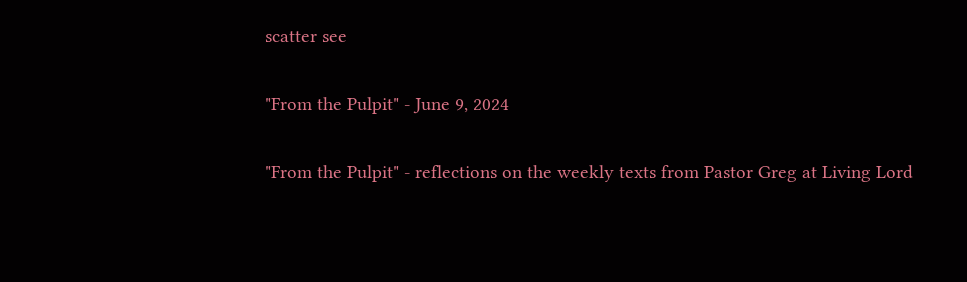scatter see

"From the Pulpit" - June 9, 2024

"From the Pulpit" - reflections on the weekly texts from Pastor Greg at Living Lord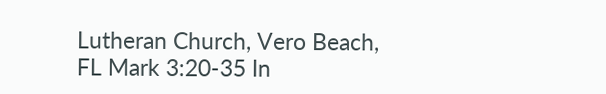Lutheran Church, Vero Beach, FL Mark 3:20-35 In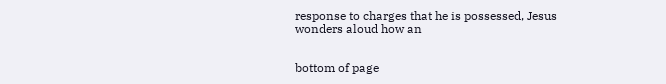response to charges that he is possessed, Jesus wonders aloud how an


bottom of page